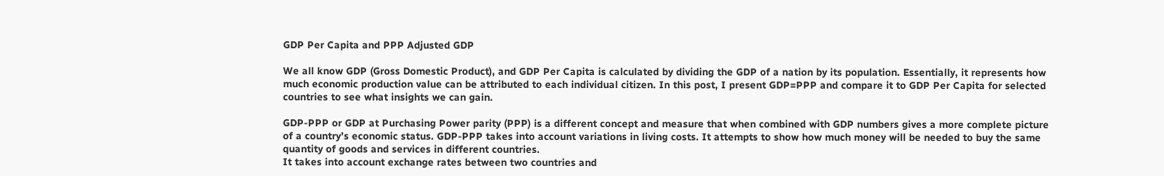GDP Per Capita and PPP Adjusted GDP

We all know GDP (Gross Domestic Product), and GDP Per Capita is calculated by dividing the GDP of a nation by its population. Essentially, it represents how much economic production value can be attributed to each individual citizen. In this post, I present GDP=PPP and compare it to GDP Per Capita for selected countries to see what insights we can gain.

GDP-PPP or GDP at Purchasing Power parity (PPP) is a different concept and measure that when combined with GDP numbers gives a more complete picture of a country’s economic status. GDP-PPP takes into account variations in living costs. It attempts to show how much money will be needed to buy the same quantity of goods and services in different countries.
It takes into account exchange rates between two countries and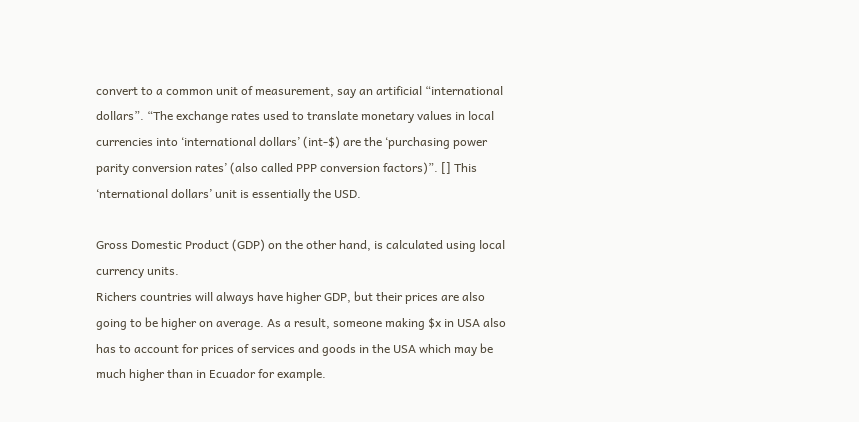convert to a common unit of measurement, say an artificial “international dollars”. “The exchange rates used to translate monetary values in local currencies into ‘international dollars’ (int-$) are the ‘purchasing power parity conversion rates’ (also called PPP conversion factors)”. [] This ‘nternational dollars’ unit is essentially the USD.

Gross Domestic Product (GDP) on the other hand, is calculated using local currency units.
Richers countries will always have higher GDP, but their prices are also going to be higher on average. As a result, someone making $x in USA also has to account for prices of services and goods in the USA which may be much higher than in Ecuador for example.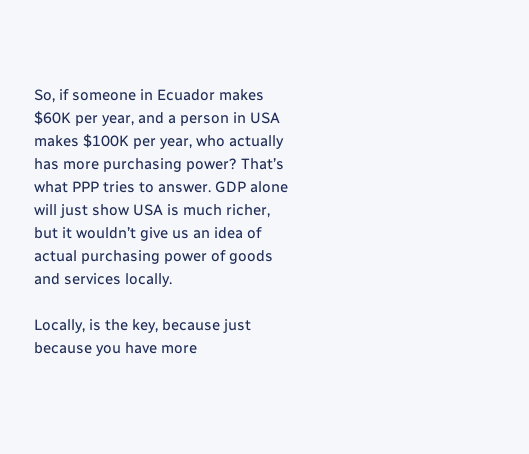So, if someone in Ecuador makes $60K per year, and a person in USA makes $100K per year, who actually has more purchasing power? That’s what PPP tries to answer. GDP alone will just show USA is much richer, but it wouldn’t give us an idea of actual purchasing power of goods and services locally.

Locally, is the key, because just because you have more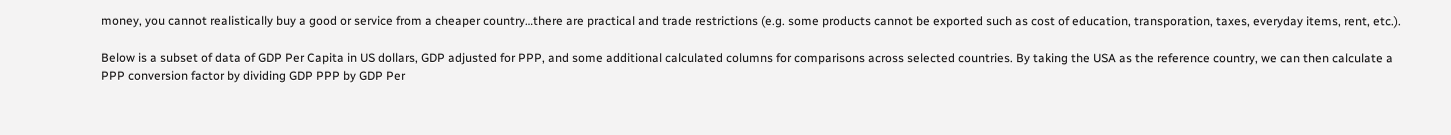money, you cannot realistically buy a good or service from a cheaper country…there are practical and trade restrictions (e.g. some products cannot be exported such as cost of education, transporation, taxes, everyday items, rent, etc.).

Below is a subset of data of GDP Per Capita in US dollars, GDP adjusted for PPP, and some additional calculated columns for comparisons across selected countries. By taking the USA as the reference country, we can then calculate a PPP conversion factor by dividing GDP PPP by GDP Per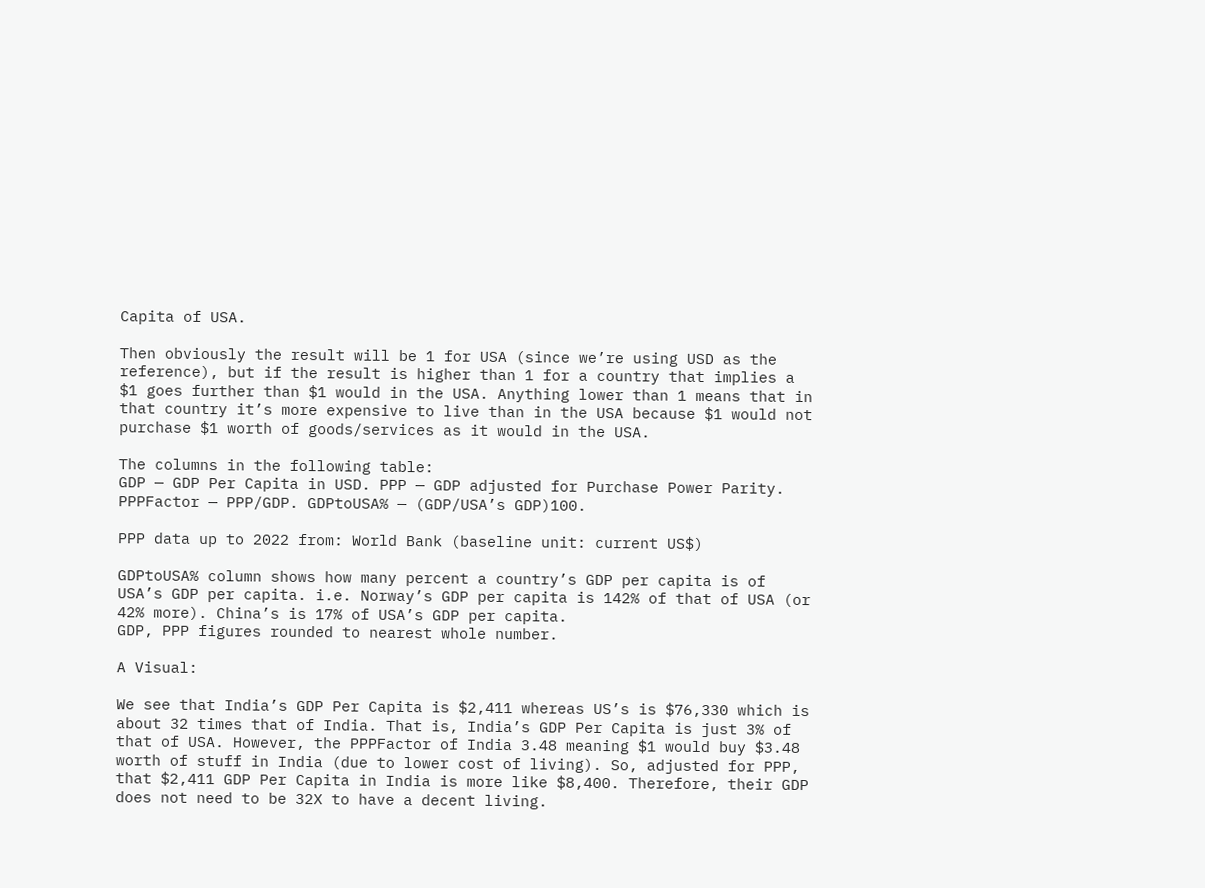Capita of USA.

Then obviously the result will be 1 for USA (since we’re using USD as the reference), but if the result is higher than 1 for a country that implies a $1 goes further than $1 would in the USA. Anything lower than 1 means that in that country it’s more expensive to live than in the USA because $1 would not purchase $1 worth of goods/services as it would in the USA.

The columns in the following table:
GDP — GDP Per Capita in USD. PPP — GDP adjusted for Purchase Power Parity. PPPFactor — PPP/GDP. GDPtoUSA% — (GDP/USA’s GDP)100.

PPP data up to 2022 from: World Bank (baseline unit: current US$)

GDPtoUSA% column shows how many percent a country’s GDP per capita is of USA’s GDP per capita. i.e. Norway’s GDP per capita is 142% of that of USA (or 42% more). China’s is 17% of USA’s GDP per capita.
GDP, PPP figures rounded to nearest whole number.

A Visual:

We see that India’s GDP Per Capita is $2,411 whereas US’s is $76,330 which is about 32 times that of India. That is, India’s GDP Per Capita is just 3% of that of USA. However, the PPPFactor of India 3.48 meaning $1 would buy $3.48 worth of stuff in India (due to lower cost of living). So, adjusted for PPP, that $2,411 GDP Per Capita in India is more like $8,400. Therefore, their GDP does not need to be 32X to have a decent living.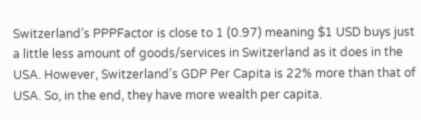Switzerland’s PPPFactor is close to 1 (0.97) meaning $1 USD buys just a little less amount of goods/services in Switzerland as it does in the USA. However, Switzerland’s GDP Per Capita is 22% more than that of USA. So, in the end, they have more wealth per capita.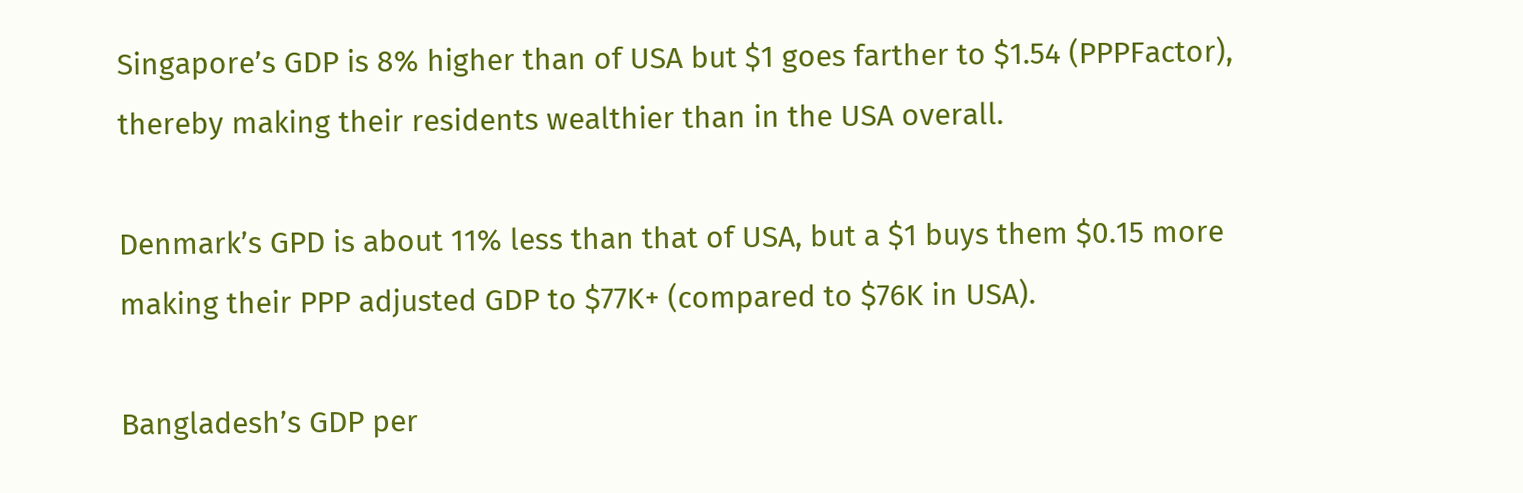Singapore’s GDP is 8% higher than of USA but $1 goes farther to $1.54 (PPPFactor), thereby making their residents wealthier than in the USA overall.

Denmark’s GPD is about 11% less than that of USA, but a $1 buys them $0.15 more making their PPP adjusted GDP to $77K+ (compared to $76K in USA).

Bangladesh’s GDP per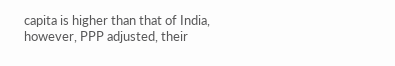capita is higher than that of India, however, PPP adjusted, their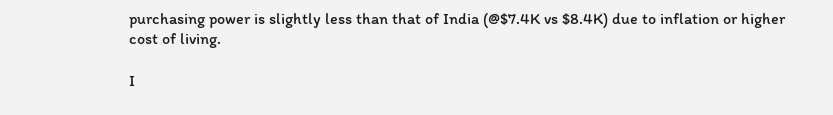purchasing power is slightly less than that of India (@$7.4K vs $8.4K) due to inflation or higher cost of living.

I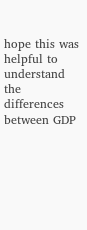hope this was helpful to understand the differences between GDP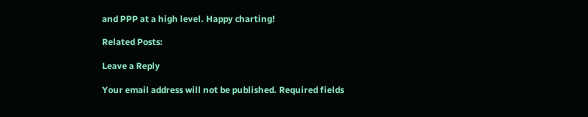and PPP at a high level. Happy charting!

Related Posts:

Leave a Reply

Your email address will not be published. Required fields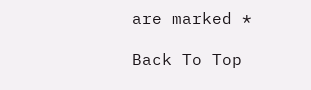are marked *

Back To Top